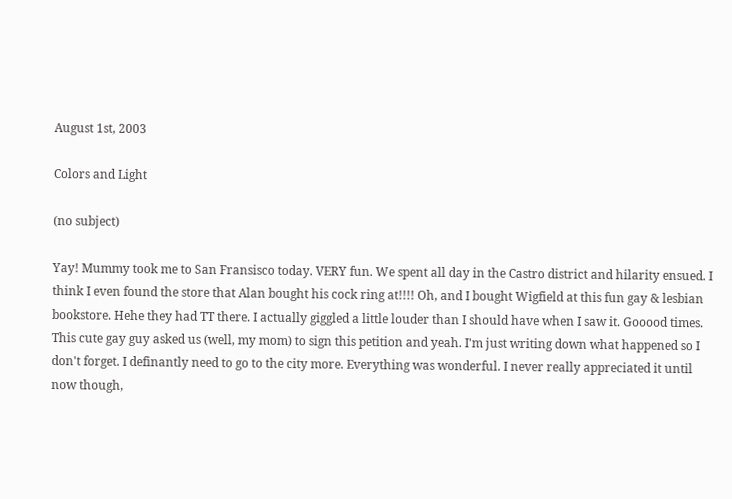August 1st, 2003

Colors and Light

(no subject)

Yay! Mummy took me to San Fransisco today. VERY fun. We spent all day in the Castro district and hilarity ensued. I think I even found the store that Alan bought his cock ring at!!!! Oh, and I bought Wigfield at this fun gay & lesbian bookstore. Hehe they had TT there. I actually giggled a little louder than I should have when I saw it. Gooood times. This cute gay guy asked us (well, my mom) to sign this petition and yeah. I'm just writing down what happened so I don't forget. I definantly need to go to the city more. Everything was wonderful. I never really appreciated it until now though,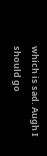which is sad. Augh I should go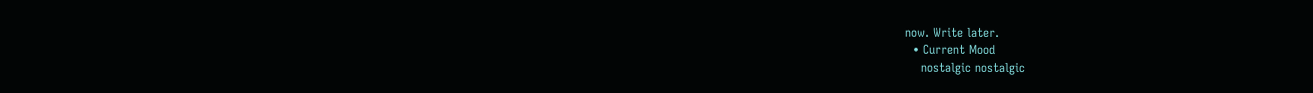now. Write later.
  • Current Mood
    nostalgic nostalgic